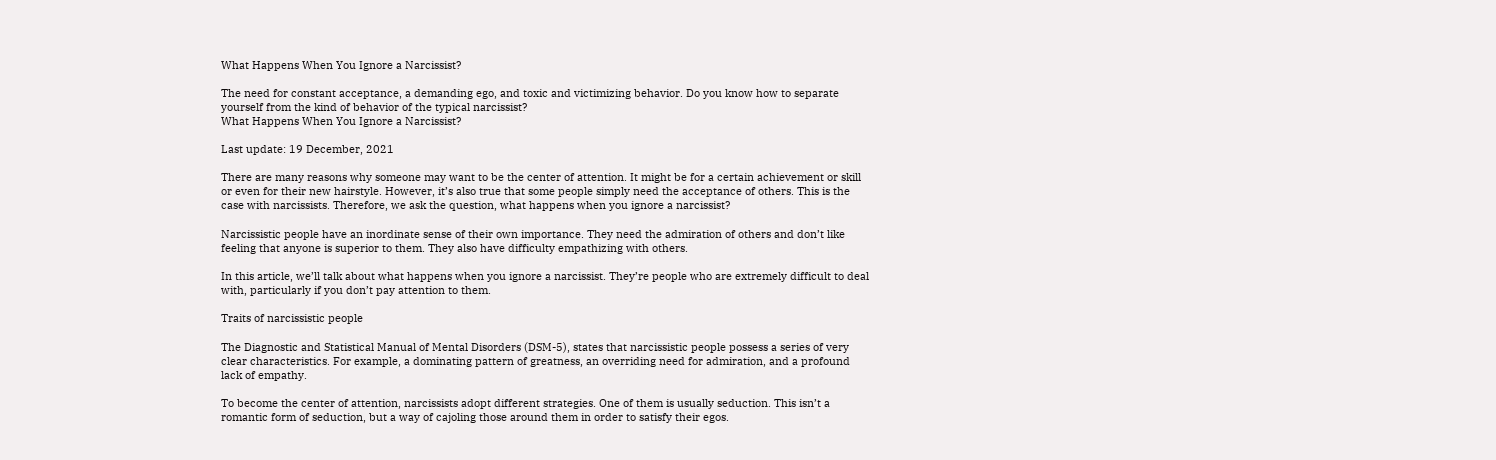What Happens When You Ignore a Narcissist?

The need for constant acceptance, a demanding ego, and toxic and victimizing behavior. Do you know how to separate yourself from the kind of behavior of the typical narcissist?
What Happens When You Ignore a Narcissist?

Last update: 19 December, 2021

There are many reasons why someone may want to be the center of attention. It might be for a certain achievement or skill or even for their new hairstyle. However, it’s also true that some people simply need the acceptance of others. This is the case with narcissists. Therefore, we ask the question, what happens when you ignore a narcissist?

Narcissistic people have an inordinate sense of their own importance. They need the admiration of others and don’t like feeling that anyone is superior to them. They also have difficulty empathizing with others.

In this article, we’ll talk about what happens when you ignore a narcissist. They’re people who are extremely difficult to deal with, particularly if you don’t pay attention to them.

Traits of narcissistic people

The Diagnostic and Statistical Manual of Mental Disorders (DSM-5), states that narcissistic people possess a series of very clear characteristics. For example, a dominating pattern of greatness, an overriding need for admiration, and a profound lack of empathy.

To become the center of attention, narcissists adopt different strategies. One of them is usually seduction. This isn’t a romantic form of seduction, but a way of cajoling those around them in order to satisfy their egos.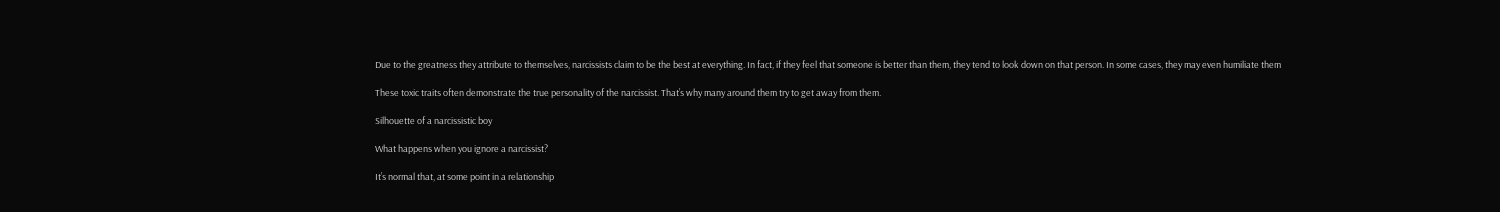Due to the greatness they attribute to themselves, narcissists claim to be the best at everything. In fact, if they feel that someone is better than them, they tend to look down on that person. In some cases, they may even humiliate them

These toxic traits often demonstrate the true personality of the narcissist. That’s why many around them try to get away from them.

Silhouette of a narcissistic boy

What happens when you ignore a narcissist?

It’s normal that, at some point in a relationship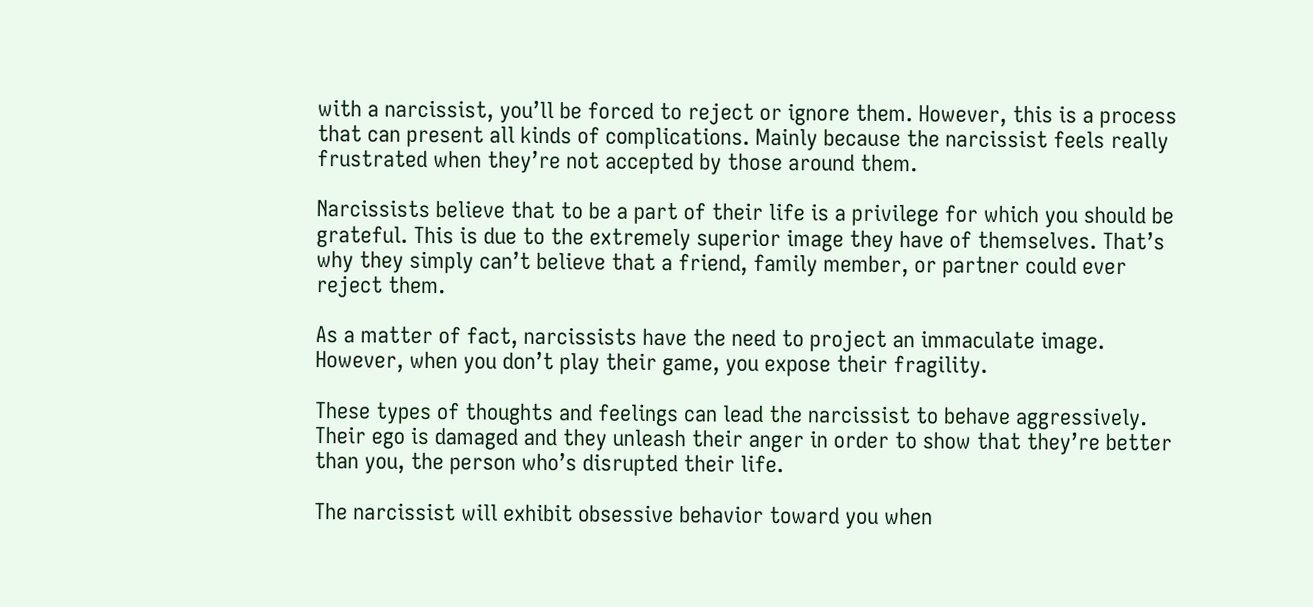with a narcissist, you’ll be forced to reject or ignore them. However, this is a process that can present all kinds of complications. Mainly because the narcissist feels really frustrated when they’re not accepted by those around them.

Narcissists believe that to be a part of their life is a privilege for which you should be grateful. This is due to the extremely superior image they have of themselves. That’s why they simply can’t believe that a friend, family member, or partner could ever reject them.

As a matter of fact, narcissists have the need to project an immaculate image. However, when you don’t play their game, you expose their fragility.

These types of thoughts and feelings can lead the narcissist to behave aggressively. Their ego is damaged and they unleash their anger in order to show that they’re better than you, the person who’s disrupted their life.

The narcissist will exhibit obsessive behavior toward you when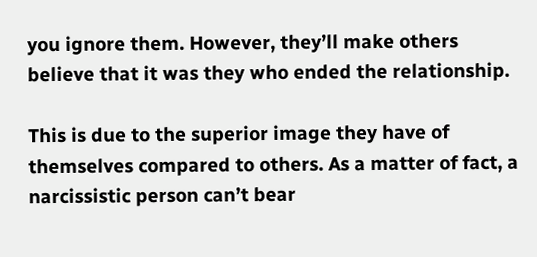you ignore them. However, they’ll make others believe that it was they who ended the relationship.

This is due to the superior image they have of themselves compared to others. As a matter of fact, a narcissistic person can’t bear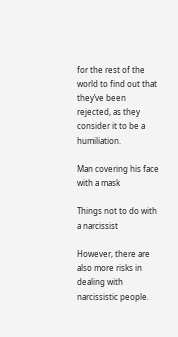for the rest of the world to find out that they’ve been rejected, as they consider it to be a humiliation.

Man covering his face with a mask

Things not to do with a narcissist

However, there are also more risks in dealing with narcissistic people.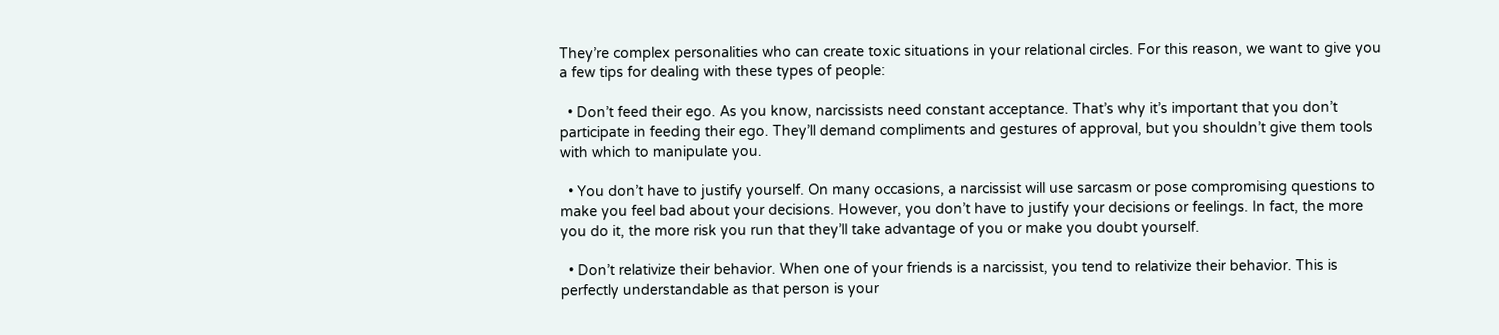They’re complex personalities who can create toxic situations in your relational circles. For this reason, we want to give you a few tips for dealing with these types of people:

  • Don’t feed their ego. As you know, narcissists need constant acceptance. That’s why it’s important that you don’t participate in feeding their ego. They’ll demand compliments and gestures of approval, but you shouldn’t give them tools with which to manipulate you.

  • You don’t have to justify yourself. On many occasions, a narcissist will use sarcasm or pose compromising questions to make you feel bad about your decisions. However, you don’t have to justify your decisions or feelings. In fact, the more you do it, the more risk you run that they’ll take advantage of you or make you doubt yourself.

  • Don’t relativize their behavior. When one of your friends is a narcissist, you tend to relativize their behavior. This is perfectly understandable as that person is your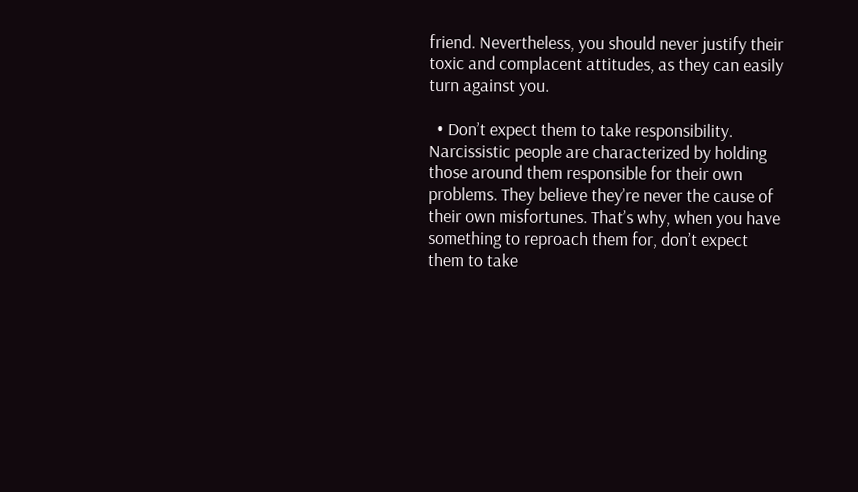friend. Nevertheless, you should never justify their toxic and complacent attitudes, as they can easily turn against you.

  • Don’t expect them to take responsibility. Narcissistic people are characterized by holding those around them responsible for their own problems. They believe they’re never the cause of their own misfortunes. That’s why, when you have something to reproach them for, don’t expect them to take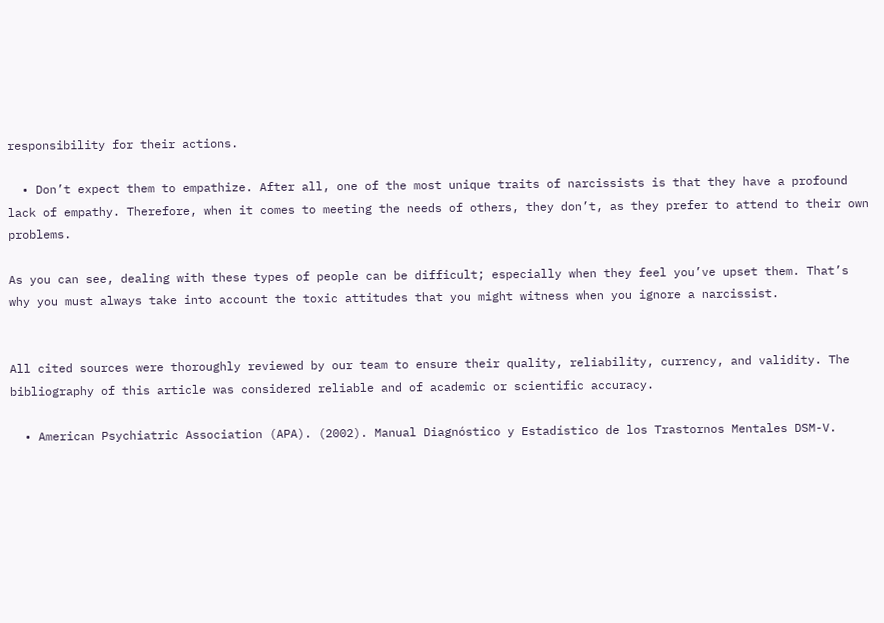responsibility for their actions.

  • Don’t expect them to empathize. After all, one of the most unique traits of narcissists is that they have a profound lack of empathy. Therefore, when it comes to meeting the needs of others, they don’t, as they prefer to attend to their own problems.

As you can see, dealing with these types of people can be difficult; especially when they feel you’ve upset them. That’s why you must always take into account the toxic attitudes that you might witness when you ignore a narcissist.


All cited sources were thoroughly reviewed by our team to ensure their quality, reliability, currency, and validity. The bibliography of this article was considered reliable and of academic or scientific accuracy.

  • American Psychiatric Association (APA). (2002). Manual Diagnóstico y Estadístico de los Trastornos Mentales DSM-V.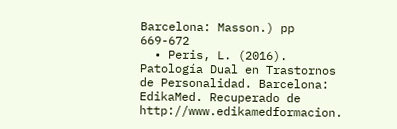Barcelona: Masson.) pp 669-672
  • Peris, L. (2016). Patología Dual en Trastornos de Personalidad. Barcelona: EdikaMed. Recuperado de http://www.edikamedformacion.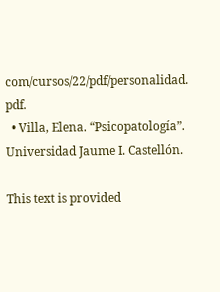com/cursos/22/pdf/personalidad. pdf.
  • Villa, Elena. “Psicopatología”. Universidad Jaume I. Castellón.

This text is provided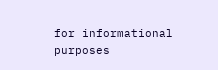for informational purposes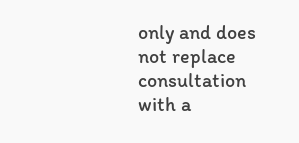only and does not replace consultation with a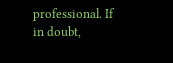professional. If in doubt,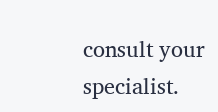consult your specialist.